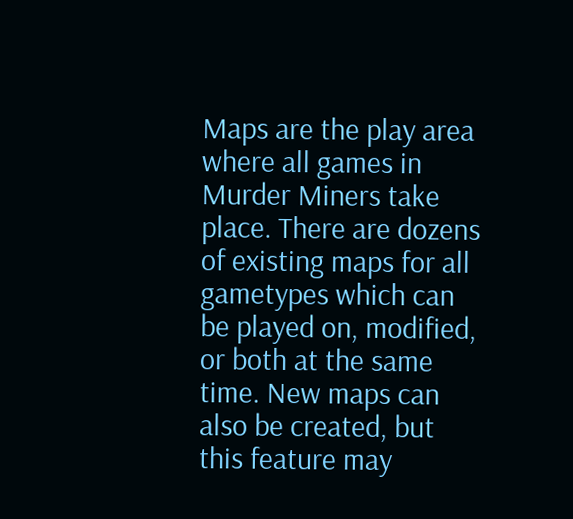Maps are the play area where all games in Murder Miners take place. There are dozens of existing maps for all gametypes which can be played on, modified, or both at the same time. New maps can also be created, but this feature may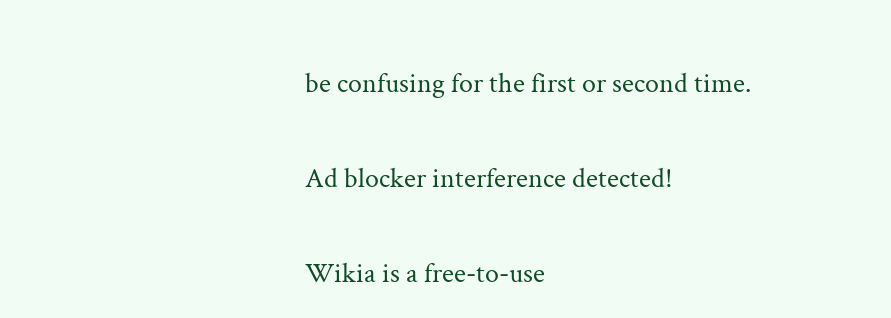be confusing for the first or second time.

Ad blocker interference detected!

Wikia is a free-to-use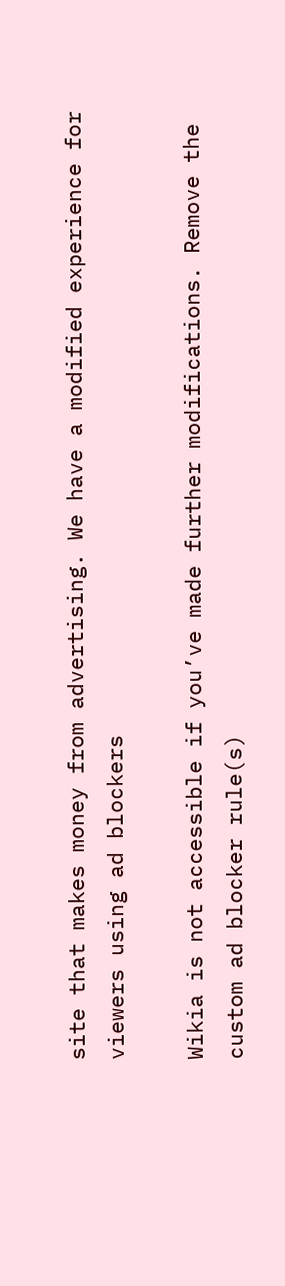site that makes money from advertising. We have a modified experience for viewers using ad blockers

Wikia is not accessible if you’ve made further modifications. Remove the custom ad blocker rule(s)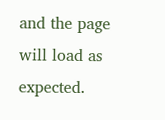and the page will load as expected.